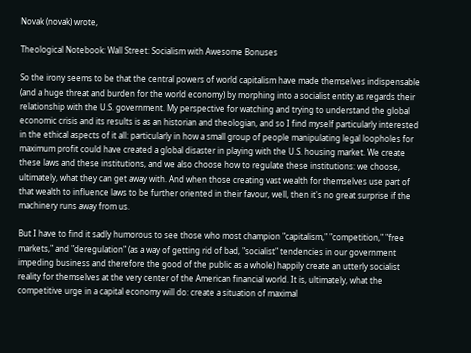Novak (novak) wrote,

Theological Notebook: Wall Street: Socialism with Awesome Bonuses

So the irony seems to be that the central powers of world capitalism have made themselves indispensable (and a huge threat and burden for the world economy) by morphing into a socialist entity as regards their relationship with the U.S. government. My perspective for watching and trying to understand the global economic crisis and its results is as an historian and theologian, and so I find myself particularly interested in the ethical aspects of it all: particularly in how a small group of people manipulating legal loopholes for maximum profit could have created a global disaster in playing with the U.S. housing market. We create these laws and these institutions, and we also choose how to regulate these institutions: we choose, ultimately, what they can get away with. And when those creating vast wealth for themselves use part of that wealth to influence laws to be further oriented in their favour, well, then it's no great surprise if the machinery runs away from us.

But I have to find it sadly humorous to see those who most champion "capitalism," "competition," "free markets," and "deregulation" (as a way of getting rid of bad, "socialist" tendencies in our government impeding business and therefore the good of the public as a whole) happily create an utterly socialist reality for themselves at the very center of the American financial world. It is, ultimately, what the competitive urge in a capital economy will do: create a situation of maximal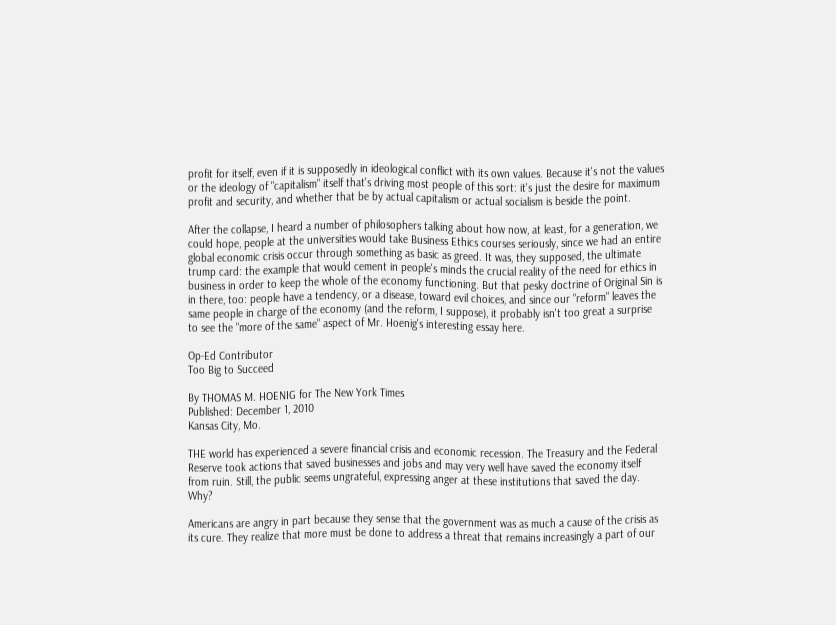profit for itself, even if it is supposedly in ideological conflict with its own values. Because it's not the values or the ideology of "capitalism" itself that's driving most people of this sort: it's just the desire for maximum profit and security, and whether that be by actual capitalism or actual socialism is beside the point.

After the collapse, I heard a number of philosophers talking about how now, at least, for a generation, we could hope, people at the universities would take Business Ethics courses seriously, since we had an entire global economic crisis occur through something as basic as greed. It was, they supposed, the ultimate trump card: the example that would cement in people's minds the crucial reality of the need for ethics in business in order to keep the whole of the economy functioning. But that pesky doctrine of Original Sin is in there, too: people have a tendency, or a disease, toward evil choices, and since our "reform" leaves the same people in charge of the economy (and the reform, I suppose), it probably isn't too great a surprise to see the "more of the same" aspect of Mr. Hoenig's interesting essay here.

Op-Ed Contributor
Too Big to Succeed

By THOMAS M. HOENIG for The New York Times
Published: December 1, 2010
Kansas City, Mo.

THE world has experienced a severe financial crisis and economic recession. The Treasury and the Federal Reserve took actions that saved businesses and jobs and may very well have saved the economy itself from ruin. Still, the public seems ungrateful, expressing anger at these institutions that saved the day. Why?

Americans are angry in part because they sense that the government was as much a cause of the crisis as its cure. They realize that more must be done to address a threat that remains increasingly a part of our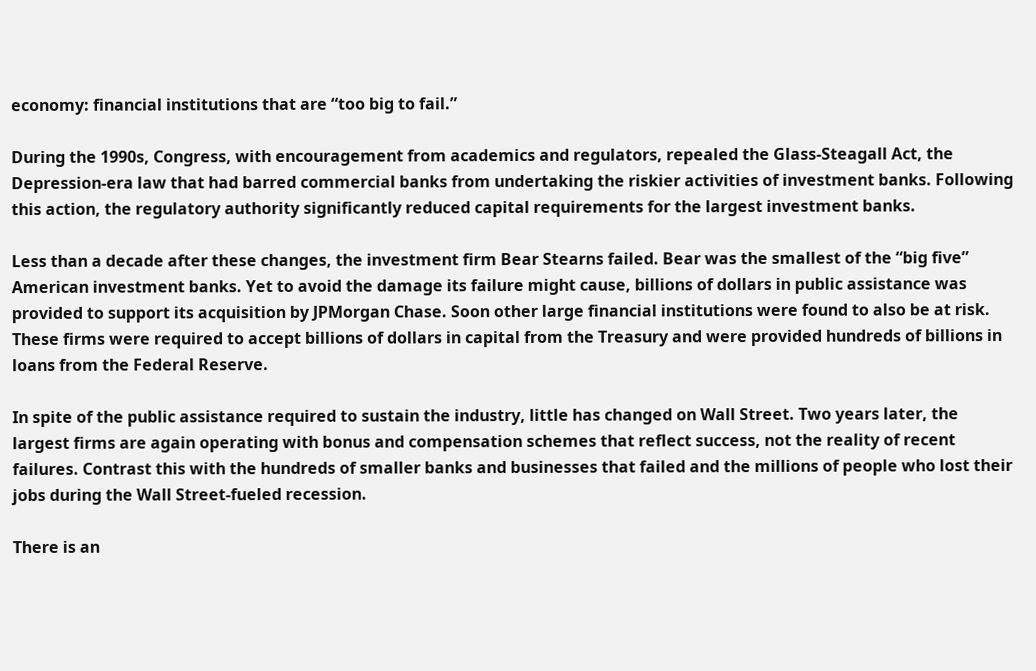economy: financial institutions that are “too big to fail.”

During the 1990s, Congress, with encouragement from academics and regulators, repealed the Glass-Steagall Act, the Depression-era law that had barred commercial banks from undertaking the riskier activities of investment banks. Following this action, the regulatory authority significantly reduced capital requirements for the largest investment banks.

Less than a decade after these changes, the investment firm Bear Stearns failed. Bear was the smallest of the “big five” American investment banks. Yet to avoid the damage its failure might cause, billions of dollars in public assistance was provided to support its acquisition by JPMorgan Chase. Soon other large financial institutions were found to also be at risk. These firms were required to accept billions of dollars in capital from the Treasury and were provided hundreds of billions in loans from the Federal Reserve.

In spite of the public assistance required to sustain the industry, little has changed on Wall Street. Two years later, the largest firms are again operating with bonus and compensation schemes that reflect success, not the reality of recent failures. Contrast this with the hundreds of smaller banks and businesses that failed and the millions of people who lost their jobs during the Wall Street-fueled recession.

There is an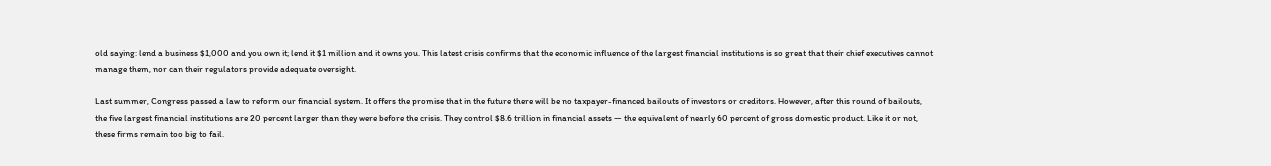old saying: lend a business $1,000 and you own it; lend it $1 million and it owns you. This latest crisis confirms that the economic influence of the largest financial institutions is so great that their chief executives cannot manage them, nor can their regulators provide adequate oversight.

Last summer, Congress passed a law to reform our financial system. It offers the promise that in the future there will be no taxpayer-financed bailouts of investors or creditors. However, after this round of bailouts, the five largest financial institutions are 20 percent larger than they were before the crisis. They control $8.6 trillion in financial assets — the equivalent of nearly 60 percent of gross domestic product. Like it or not, these firms remain too big to fail.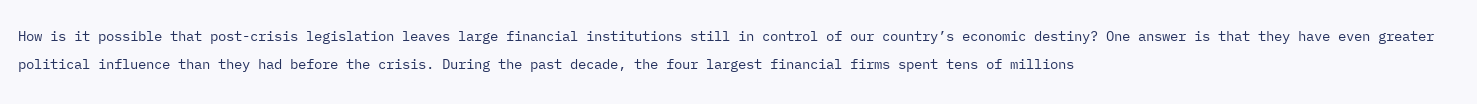How is it possible that post-crisis legislation leaves large financial institutions still in control of our country’s economic destiny? One answer is that they have even greater political influence than they had before the crisis. During the past decade, the four largest financial firms spent tens of millions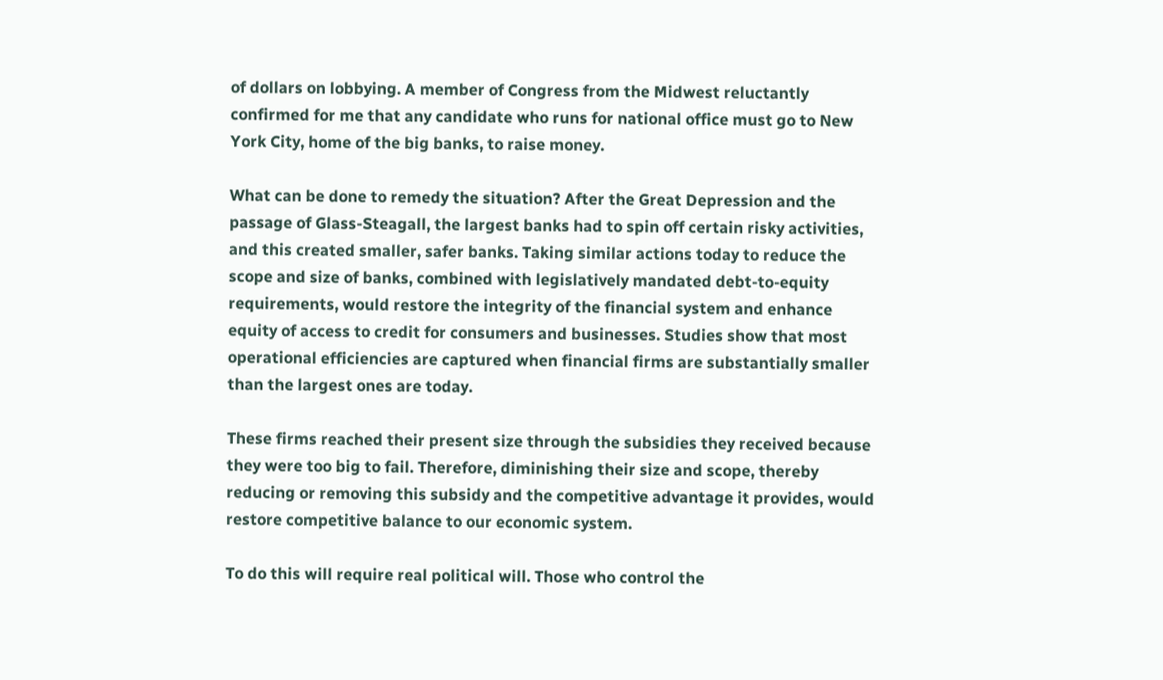of dollars on lobbying. A member of Congress from the Midwest reluctantly confirmed for me that any candidate who runs for national office must go to New York City, home of the big banks, to raise money.

What can be done to remedy the situation? After the Great Depression and the passage of Glass-Steagall, the largest banks had to spin off certain risky activities, and this created smaller, safer banks. Taking similar actions today to reduce the scope and size of banks, combined with legislatively mandated debt-to-equity requirements, would restore the integrity of the financial system and enhance equity of access to credit for consumers and businesses. Studies show that most operational efficiencies are captured when financial firms are substantially smaller than the largest ones are today.

These firms reached their present size through the subsidies they received because they were too big to fail. Therefore, diminishing their size and scope, thereby reducing or removing this subsidy and the competitive advantage it provides, would restore competitive balance to our economic system.

To do this will require real political will. Those who control the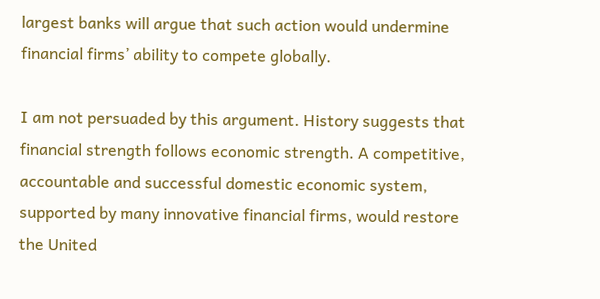largest banks will argue that such action would undermine financial firms’ ability to compete globally.

I am not persuaded by this argument. History suggests that financial strength follows economic strength. A competitive, accountable and successful domestic economic system, supported by many innovative financial firms, would restore the United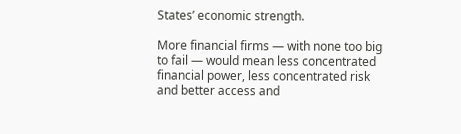States’ economic strength.

More financial firms — with none too big to fail — would mean less concentrated financial power, less concentrated risk and better access and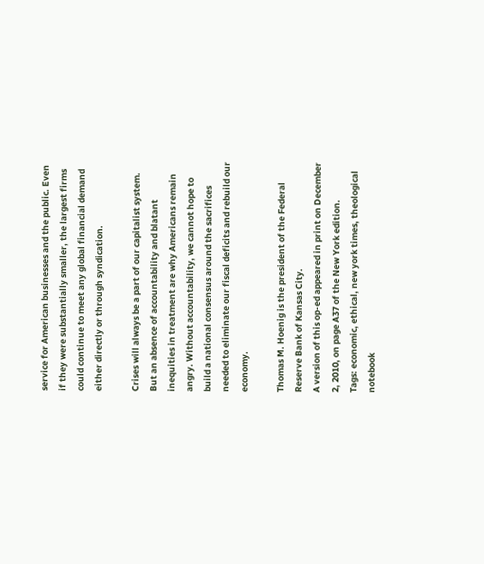service for American businesses and the public. Even if they were substantially smaller, the largest firms could continue to meet any global financial demand either directly or through syndication.

Crises will always be a part of our capitalist system. But an absence of accountability and blatant inequities in treatment are why Americans remain angry. Without accountability, we cannot hope to build a national consensus around the sacrifices needed to eliminate our fiscal deficits and rebuild our economy.

Thomas M. Hoenig is the president of the Federal Reserve Bank of Kansas City.
A version of this op-ed appeared in print on December 2, 2010, on page A37 of the New York edition.
Tags: economic, ethical, new york times, theological notebook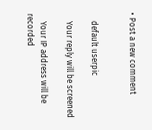• Post a new comment


    default userpic

    Your reply will be screened

    Your IP address will be recorded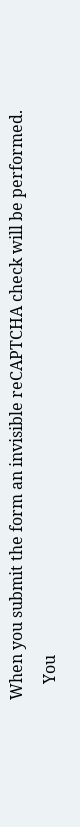When you submit the form an invisible reCAPTCHA check will be performed.
    You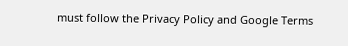must follow the Privacy Policy and Google Terms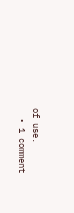of use.
  • 1 comment